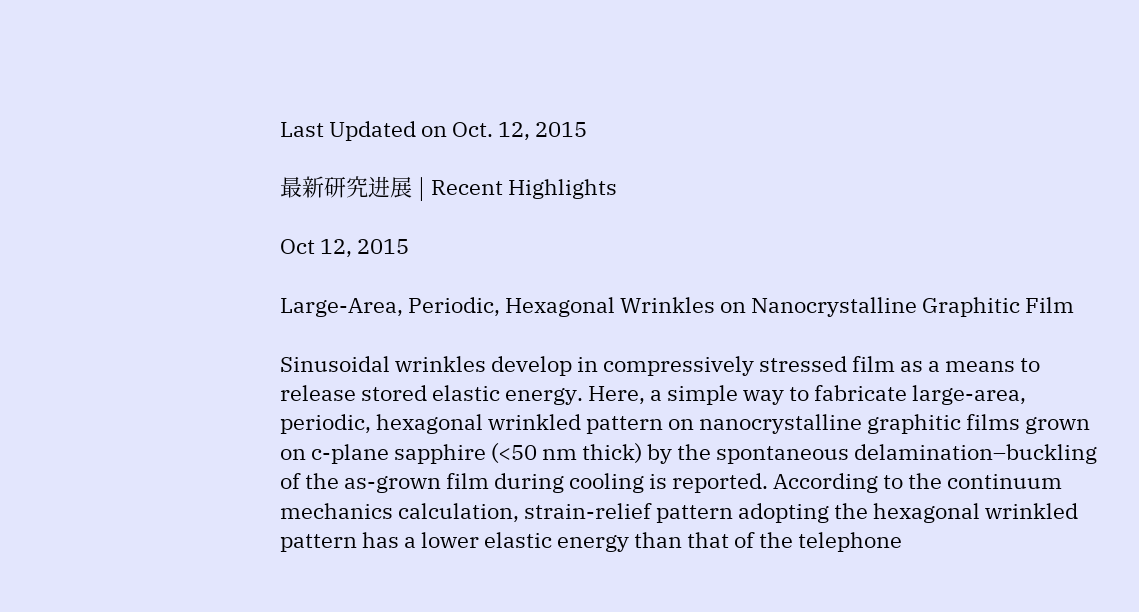Last Updated on Oct. 12, 2015

最新研究进展 | Recent Highlights

Oct 12, 2015

Large-Area, Periodic, Hexagonal Wrinkles on Nanocrystalline Graphitic Film

Sinusoidal wrinkles develop in compressively stressed film as a means to release stored elastic energy. Here, a simple way to fabricate large-area, periodic, hexagonal wrinkled pattern on nanocrystalline graphitic films grown on c-plane sapphire (<50 nm thick) by the spontaneous delamination–buckling of the as-grown film during cooling is reported. According to the continuum mechanics calculation, strain-relief pattern adopting the hexagonal wrinkled pattern has a lower elastic energy than that of the telephone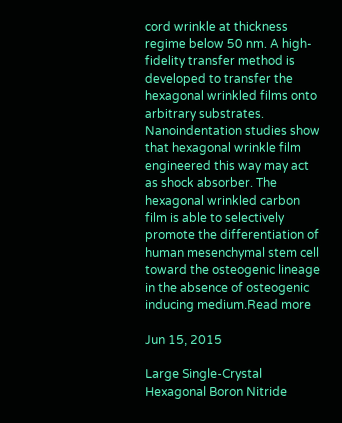cord wrinkle at thickness regime below 50 nm. A high-fidelity transfer method is developed to transfer the hexagonal wrinkled films onto arbitrary substrates. Nanoindentation studies show that hexagonal wrinkle film engineered this way may act as shock absorber. The hexagonal wrinkled carbon film is able to selectively promote the differentiation of human mesenchymal stem cell toward the osteogenic lineage in the absence of osteogenic inducing medium.Read more

Jun 15, 2015

Large Single-Crystal Hexagonal Boron Nitride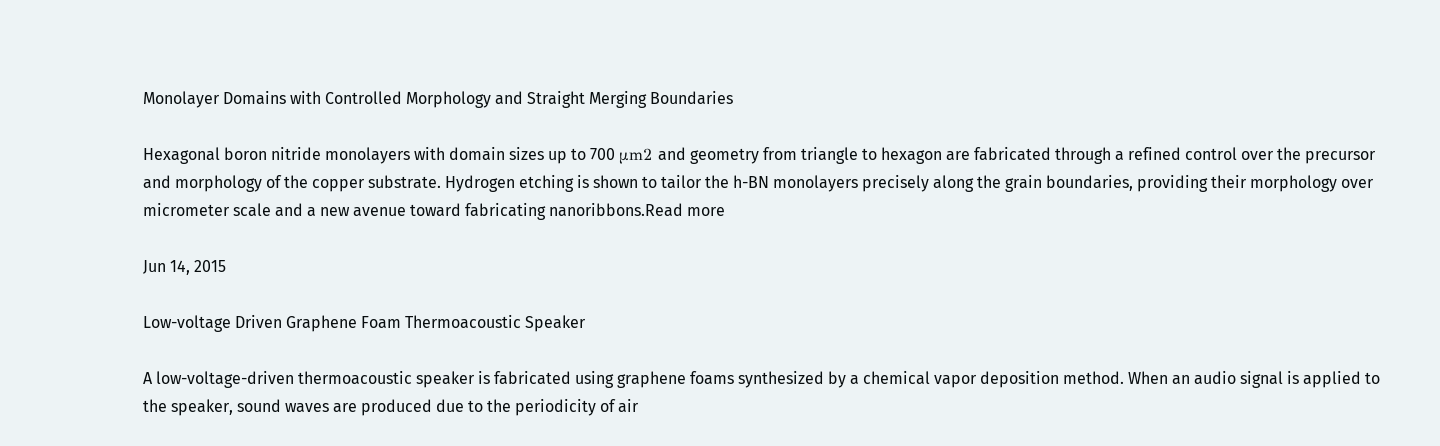Monolayer Domains with Controlled Morphology and Straight Merging Boundaries

Hexagonal boron nitride monolayers with domain sizes up to 700 μm2 and geometry from triangle to hexagon are fabricated through a refined control over the precursor and morphology of the copper substrate. Hydrogen etching is shown to tailor the h-BN monolayers precisely along the grain boundaries, providing their morphology over micrometer scale and a new avenue toward fabricating nanoribbons.Read more

Jun 14, 2015

Low-voltage Driven Graphene Foam Thermoacoustic Speaker

A low-voltage-driven thermoacoustic speaker is fabricated using graphene foams synthesized by a chemical vapor deposition method. When an audio signal is applied to the speaker, sound waves are produced due to the periodicity of air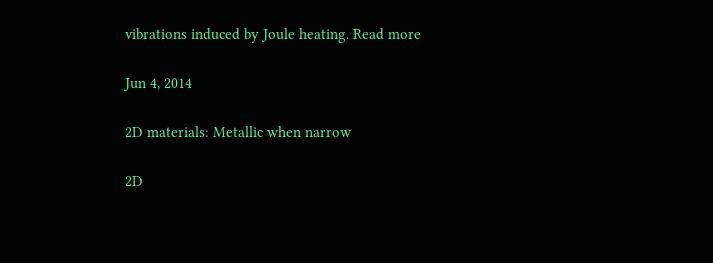vibrations induced by Joule heating. Read more

Jun 4, 2014

2D materials: Metallic when narrow

2D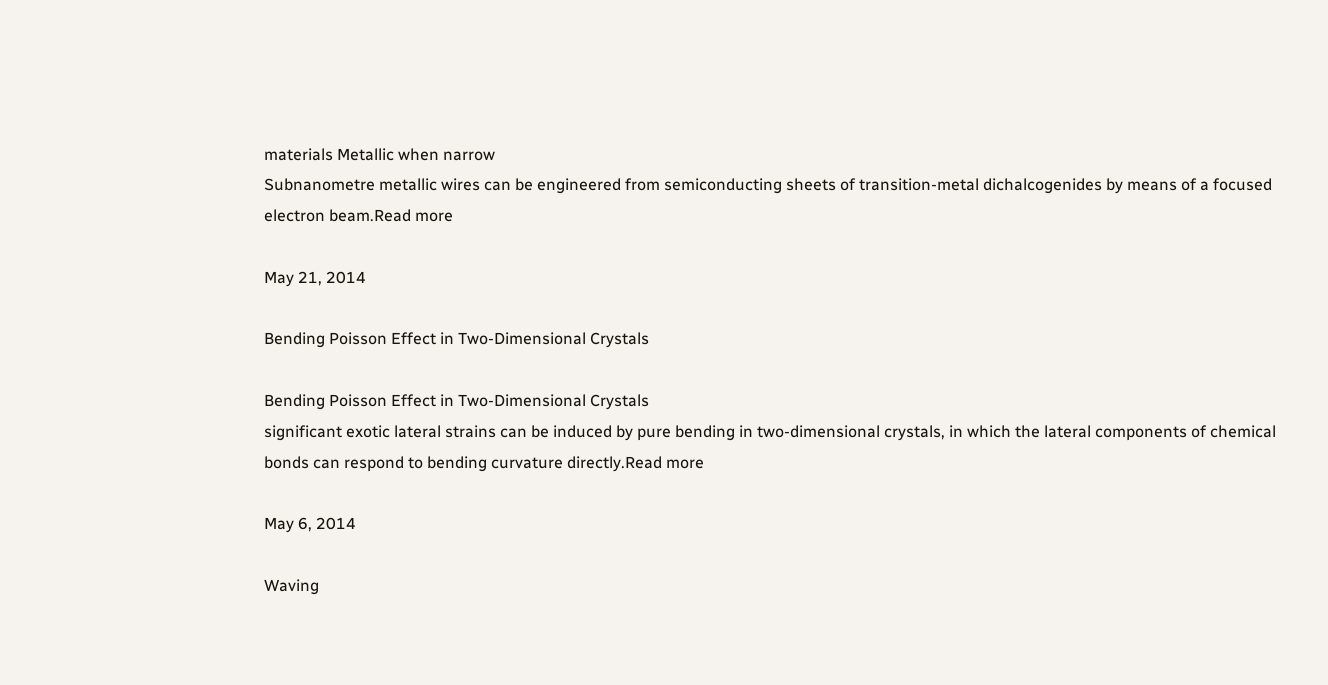materials Metallic when narrow
Subnanometre metallic wires can be engineered from semiconducting sheets of transition-metal dichalcogenides by means of a focused electron beam.Read more

May 21, 2014

Bending Poisson Effect in Two-Dimensional Crystals

Bending Poisson Effect in Two-Dimensional Crystals
significant exotic lateral strains can be induced by pure bending in two-dimensional crystals, in which the lateral components of chemical bonds can respond to bending curvature directly.Read more

May 6, 2014

Waving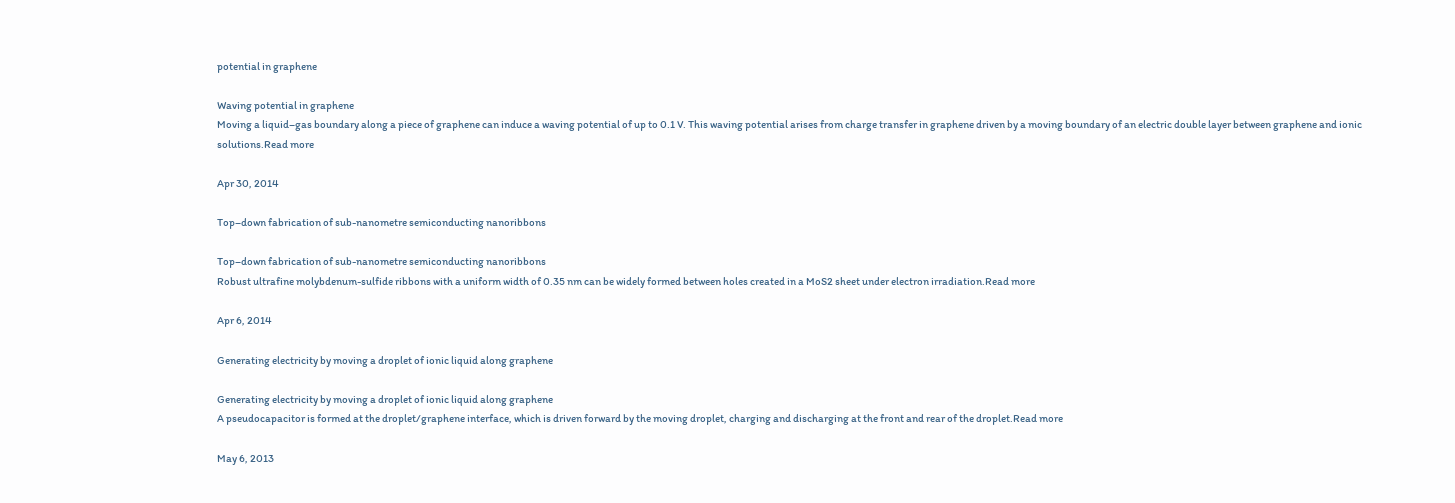potential in graphene

Waving potential in graphene
Moving a liquid–gas boundary along a piece of graphene can induce a waving potential of up to 0.1 V. This waving potential arises from charge transfer in graphene driven by a moving boundary of an electric double layer between graphene and ionic solutions.Read more

Apr 30, 2014

Top–down fabrication of sub-nanometre semiconducting nanoribbons

Top–down fabrication of sub-nanometre semiconducting nanoribbons
Robust ultrafine molybdenum-sulfide ribbons with a uniform width of 0.35 nm can be widely formed between holes created in a MoS2 sheet under electron irradiation.Read more

Apr 6, 2014

Generating electricity by moving a droplet of ionic liquid along graphene

Generating electricity by moving a droplet of ionic liquid along graphene
A pseudocapacitor is formed at the droplet/graphene interface, which is driven forward by the moving droplet, charging and discharging at the front and rear of the droplet.Read more

May 6, 2013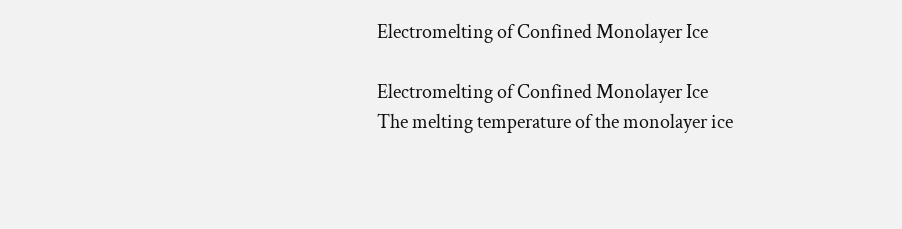Electromelting of Confined Monolayer Ice

Electromelting of Confined Monolayer Ice
The melting temperature of the monolayer ice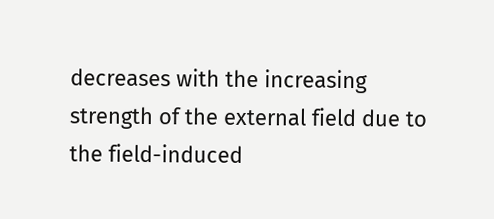decreases with the increasing strength of the external field due to the field-induced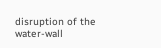disruption of the water-wall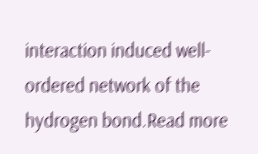interaction induced well-ordered network of the hydrogen bond.Read more